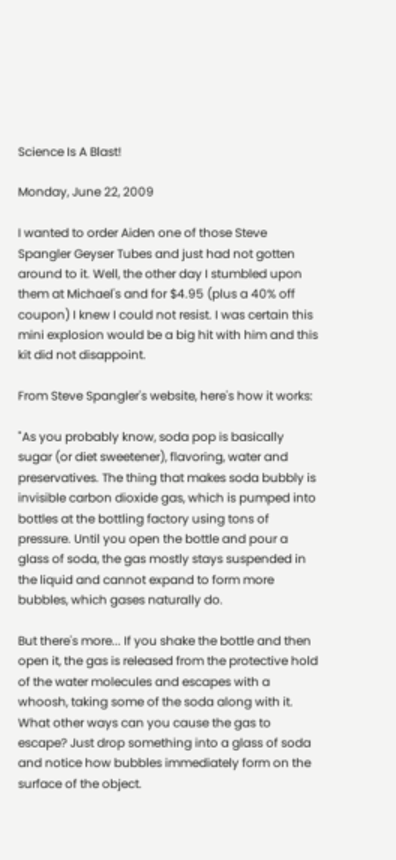Science Is A Blast!

Monday, June 22, 2009

I wanted to order Aiden one of those Steve Spangler Geyser Tubes and just had not gotten around to it. Well, the other day I stumbled upon them at Michael's and for $4.95 (plus a 40% off coupon) I knew I could not resist. I was certain this mini explosion would be a big hit with him and this kit did not disappoint.

From Steve Spangler's website, here's how it works:

"As you probably know, soda pop is basically sugar (or diet sweetener), flavoring, water and preservatives. The thing that makes soda bubbly is invisible carbon dioxide gas, which is pumped into bottles at the bottling factory using tons of pressure. Until you open the bottle and pour a glass of soda, the gas mostly stays suspended in the liquid and cannot expand to form more bubbles, which gases naturally do.

But there's more... If you shake the bottle and then open it, the gas is released from the protective hold of the water molecules and escapes with a whoosh, taking some of the soda along with it. What other ways can you cause the gas to escape? Just drop something into a glass of soda and notice how bubbles immediately form on the surface of the object.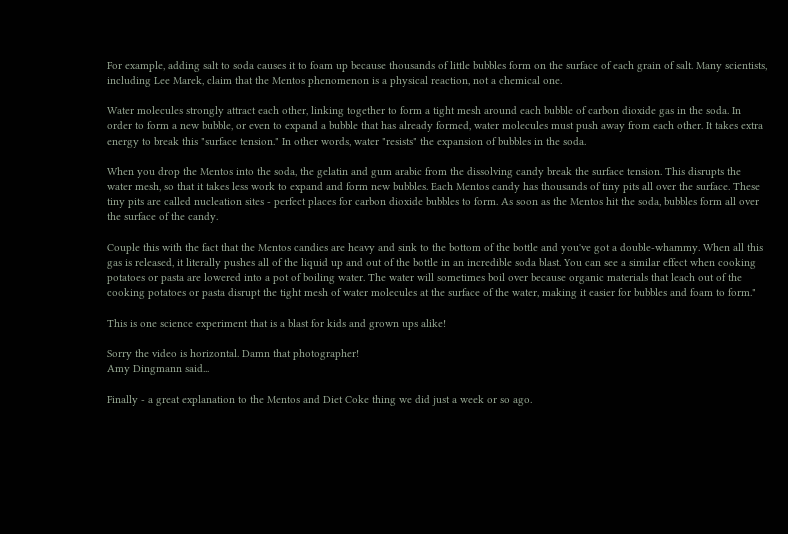For example, adding salt to soda causes it to foam up because thousands of little bubbles form on the surface of each grain of salt. Many scientists, including Lee Marek, claim that the Mentos phenomenon is a physical reaction, not a chemical one.

Water molecules strongly attract each other, linking together to form a tight mesh around each bubble of carbon dioxide gas in the soda. In order to form a new bubble, or even to expand a bubble that has already formed, water molecules must push away from each other. It takes extra energy to break this "surface tension." In other words, water "resists" the expansion of bubbles in the soda.

When you drop the Mentos into the soda, the gelatin and gum arabic from the dissolving candy break the surface tension. This disrupts the water mesh, so that it takes less work to expand and form new bubbles. Each Mentos candy has thousands of tiny pits all over the surface. These tiny pits are called nucleation sites - perfect places for carbon dioxide bubbles to form. As soon as the Mentos hit the soda, bubbles form all over the surface of the candy.

Couple this with the fact that the Mentos candies are heavy and sink to the bottom of the bottle and you've got a double-whammy. When all this gas is released, it literally pushes all of the liquid up and out of the bottle in an incredible soda blast. You can see a similar effect when cooking potatoes or pasta are lowered into a pot of boiling water. The water will sometimes boil over because organic materials that leach out of the cooking potatoes or pasta disrupt the tight mesh of water molecules at the surface of the water, making it easier for bubbles and foam to form."

This is one science experiment that is a blast for kids and grown ups alike!

Sorry the video is horizontal. Damn that photographer!
Amy Dingmann said...

Finally - a great explanation to the Mentos and Diet Coke thing we did just a week or so ago.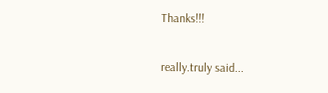Thanks!!!

really.truly said...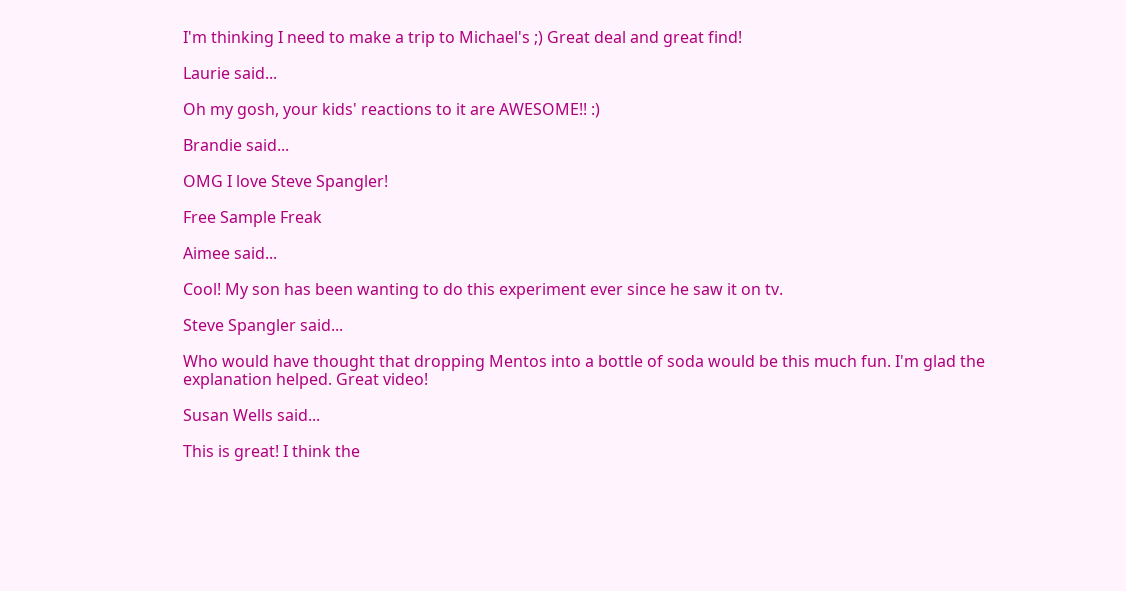I'm thinking I need to make a trip to Michael's ;) Great deal and great find!

Laurie said...

Oh my gosh, your kids' reactions to it are AWESOME!! :)

Brandie said...

OMG I love Steve Spangler!

Free Sample Freak

Aimee said...

Cool! My son has been wanting to do this experiment ever since he saw it on tv.

Steve Spangler said...

Who would have thought that dropping Mentos into a bottle of soda would be this much fun. I'm glad the explanation helped. Great video!

Susan Wells said...

This is great! I think the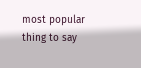most popular thing to say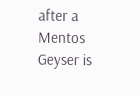after a Mentos Geyser is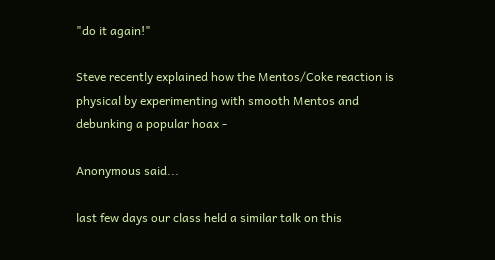"do it again!"

Steve recently explained how the Mentos/Coke reaction is physical by experimenting with smooth Mentos and debunking a popular hoax -

Anonymous said...

last few days our class held a similar talk on this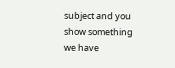subject and you show something we have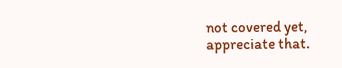not covered yet, appreciate that.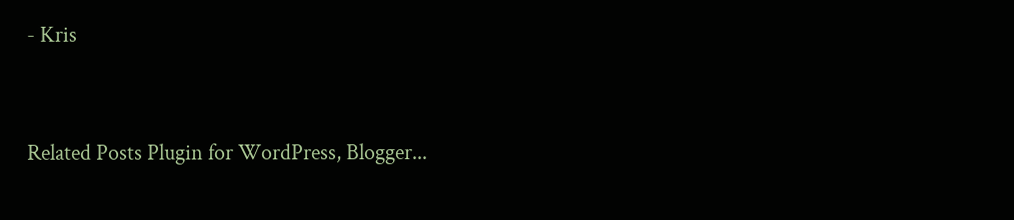- Kris


Related Posts Plugin for WordPress, Blogger...